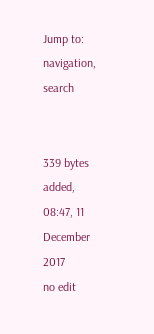Jump to: navigation, search


339 bytes added, 08:47, 11 December 2017
no edit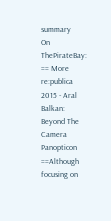summary
On ThePirateBay:
== More re:publica 2015 - Aral Balkan: Beyond The Camera Panopticon ==Although focusing on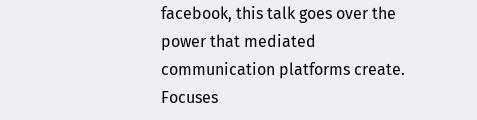facebook, this talk goes over the power that mediated communication platforms create. Focuses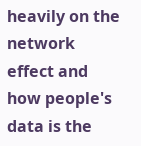heavily on the network effect and how people's data is the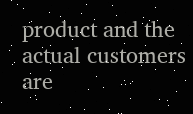product and the actual customers are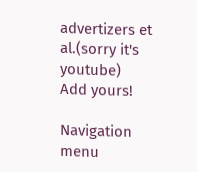advertizers et al.(sorry it's youtube)
Add yours!

Navigation menu